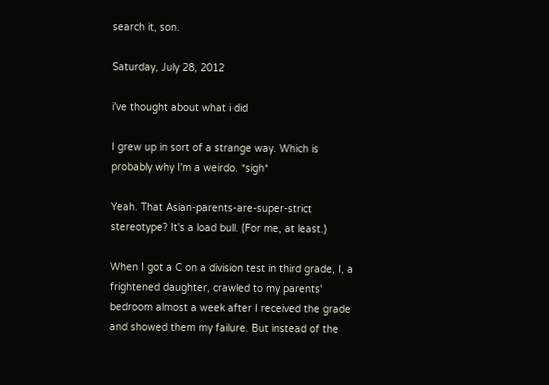search it, son.

Saturday, July 28, 2012

i've thought about what i did

I grew up in sort of a strange way. Which is probably why I'm a weirdo. *sigh*

Yeah. That Asian-parents-are-super-strict stereotype? It's a load bull. (For me, at least.)

When I got a C on a division test in third grade, I, a frightened daughter, crawled to my parents' bedroom almost a week after I received the grade and showed them my failure. But instead of the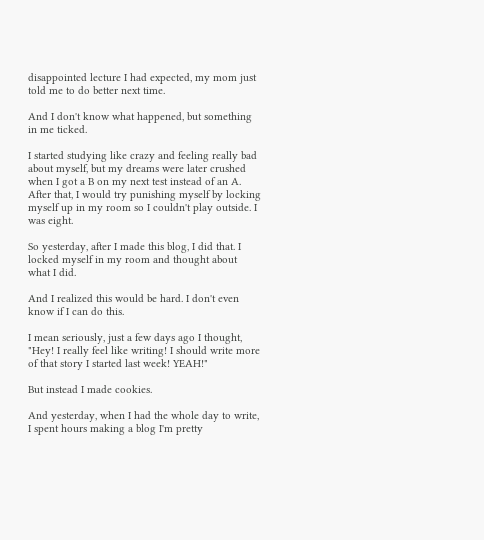disappointed lecture I had expected, my mom just told me to do better next time.

And I don't know what happened, but something in me ticked.

I started studying like crazy and feeling really bad about myself, but my dreams were later crushed when I got a B on my next test instead of an A. After that, I would try punishing myself by locking myself up in my room so I couldn't play outside. I was eight.

So yesterday, after I made this blog, I did that. I locked myself in my room and thought about what I did.

And I realized this would be hard. I don't even know if I can do this.

I mean seriously, just a few days ago I thought, "Hey! I really feel like writing! I should write more of that story I started last week! YEAH!"

But instead I made cookies.

And yesterday, when I had the whole day to write, I spent hours making a blog I'm pretty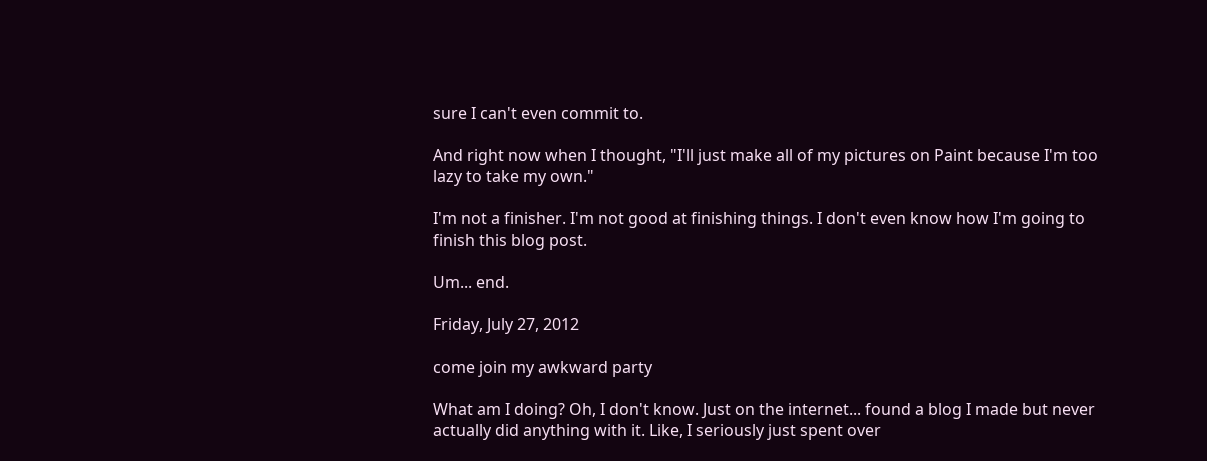sure I can't even commit to.

And right now when I thought, "I'll just make all of my pictures on Paint because I'm too lazy to take my own."

I'm not a finisher. I'm not good at finishing things. I don't even know how I'm going to finish this blog post.

Um... end.

Friday, July 27, 2012

come join my awkward party

What am I doing? Oh, I don't know. Just on the internet... found a blog I made but never actually did anything with it. Like, I seriously just spent over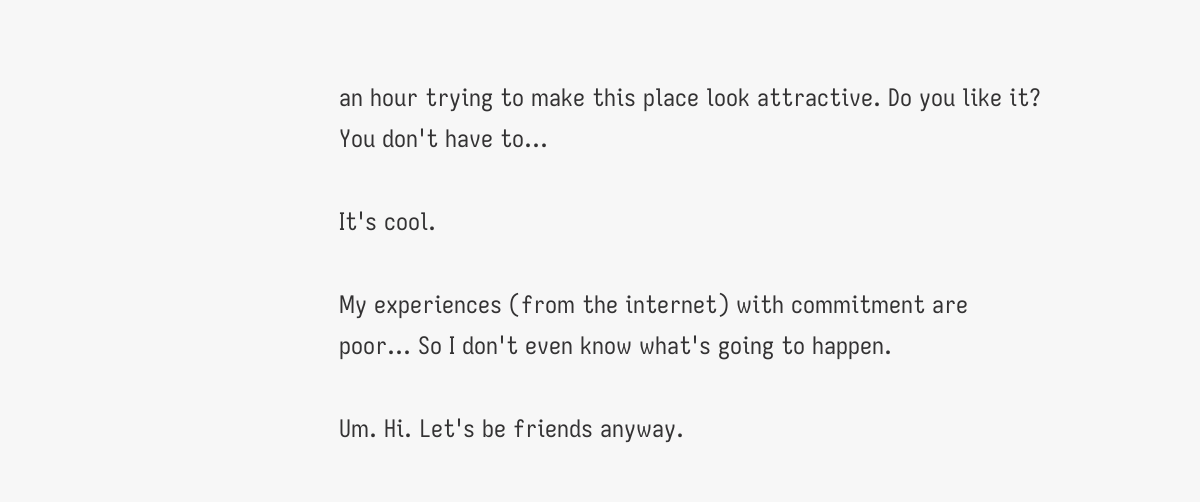an hour trying to make this place look attractive. Do you like it? You don't have to...

It's cool.

My experiences (from the internet) with commitment are poor... So I don't even know what's going to happen.

Um. Hi. Let's be friends anyway.